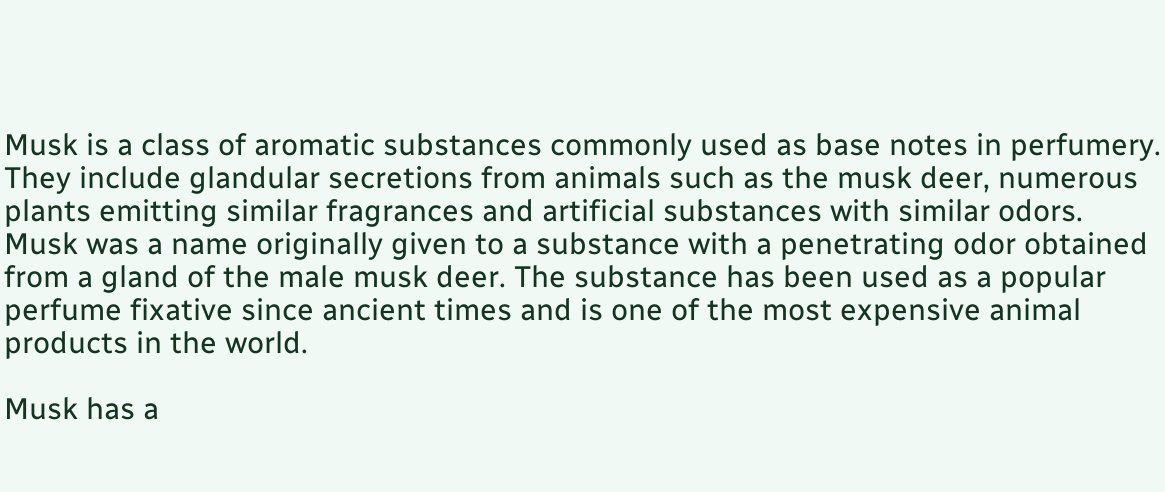Musk is a class of aromatic substances commonly used as base notes in perfumery. They include glandular secretions from animals such as the musk deer, numerous plants emitting similar fragrances and artificial substances with similar odors. Musk was a name originally given to a substance with a penetrating odor obtained from a gland of the male musk deer. The substance has been used as a popular perfume fixative since ancient times and is one of the most expensive animal products in the world.

Musk has a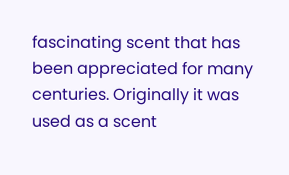fascinating scent that has been appreciated for many centuries. Originally it was used as a scent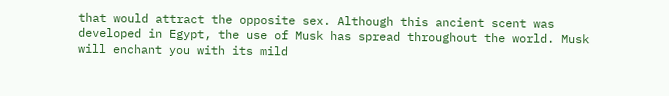that would attract the opposite sex. Although this ancient scent was developed in Egypt, the use of Musk has spread throughout the world. Musk will enchant you with its mild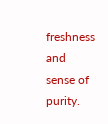freshness and sense of purity.